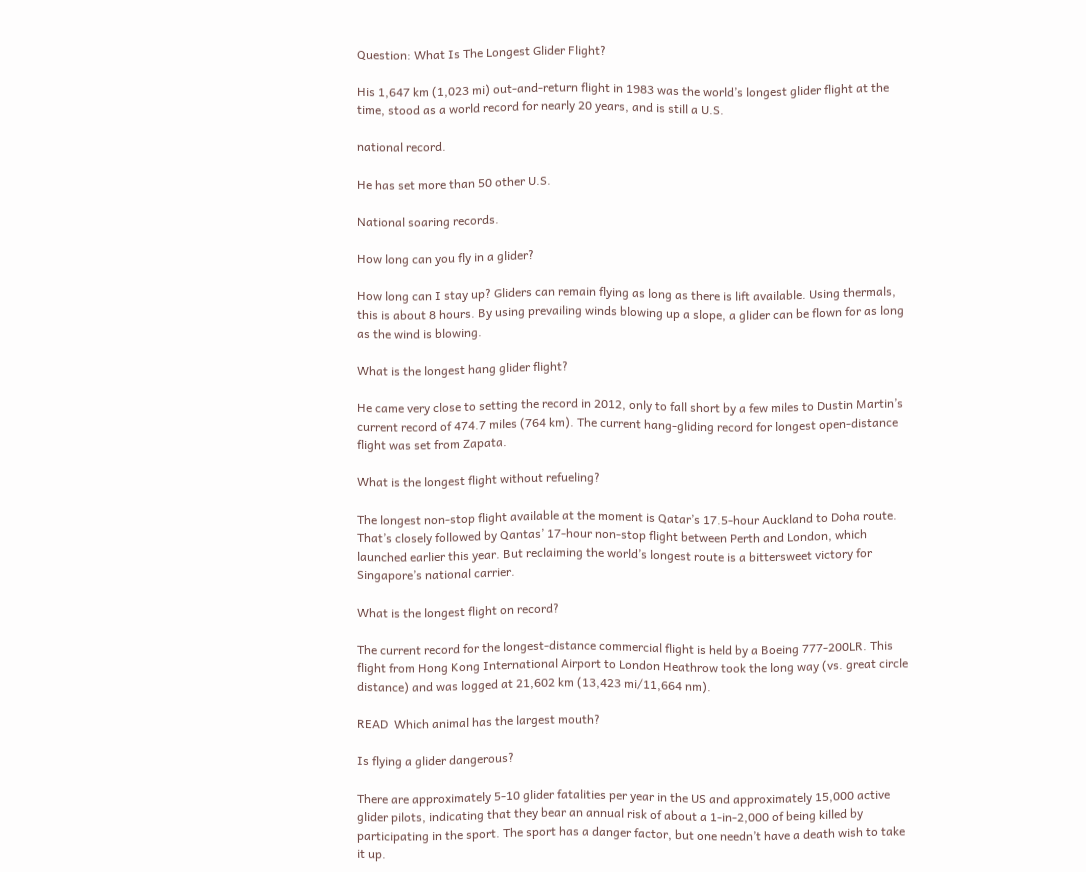Question: What Is The Longest Glider Flight?

His 1,647 km (1,023 mi) out-and-return flight in 1983 was the world’s longest glider flight at the time, stood as a world record for nearly 20 years, and is still a U.S.

national record.

He has set more than 50 other U.S.

National soaring records.

How long can you fly in a glider?

How long can I stay up? Gliders can remain flying as long as there is lift available. Using thermals, this is about 8 hours. By using prevailing winds blowing up a slope, a glider can be flown for as long as the wind is blowing.

What is the longest hang glider flight?

He came very close to setting the record in 2012, only to fall short by a few miles to Dustin Martin’s current record of 474.7 miles (764 km). The current hang-gliding record for longest open-distance flight was set from Zapata.

What is the longest flight without refueling?

The longest non-stop flight available at the moment is Qatar’s 17.5-hour Auckland to Doha route. That’s closely followed by Qantas’ 17-hour non-stop flight between Perth and London, which launched earlier this year. But reclaiming the world’s longest route is a bittersweet victory for Singapore’s national carrier.

What is the longest flight on record?

The current record for the longest-distance commercial flight is held by a Boeing 777-200LR. This flight from Hong Kong International Airport to London Heathrow took the long way (vs. great circle distance) and was logged at 21,602 km (13,423 mi/11,664 nm).

READ  Which animal has the largest mouth?

Is flying a glider dangerous?

There are approximately 5-10 glider fatalities per year in the US and approximately 15,000 active glider pilots, indicating that they bear an annual risk of about a 1-in-2,000 of being killed by participating in the sport. The sport has a danger factor, but one needn’t have a death wish to take it up.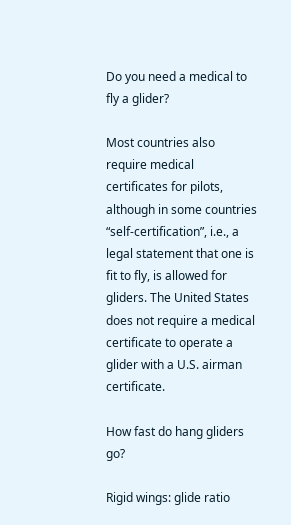Do you need a medical to fly a glider?

Most countries also require medical certificates for pilots, although in some countries “self-certification”, i.e., a legal statement that one is fit to fly, is allowed for gliders. The United States does not require a medical certificate to operate a glider with a U.S. airman certificate.

How fast do hang gliders go?

Rigid wings: glide ratio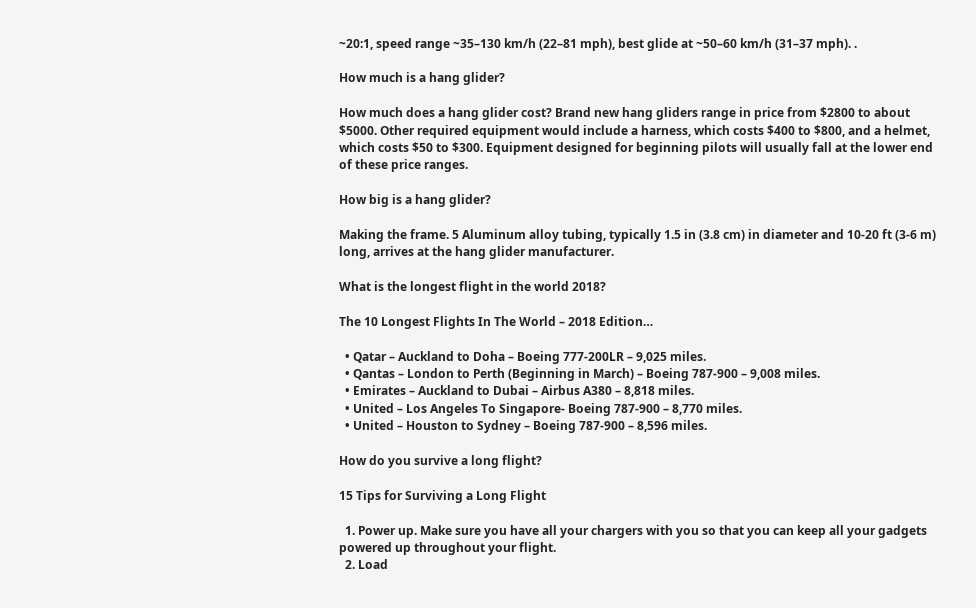~20:1, speed range ~35–130 km/h (22–81 mph), best glide at ~50–60 km/h (31–37 mph). .

How much is a hang glider?

How much does a hang glider cost? Brand new hang gliders range in price from $2800 to about $5000. Other required equipment would include a harness, which costs $400 to $800, and a helmet, which costs $50 to $300. Equipment designed for beginning pilots will usually fall at the lower end of these price ranges.

How big is a hang glider?

Making the frame. 5 Aluminum alloy tubing, typically 1.5 in (3.8 cm) in diameter and 10-20 ft (3-6 m) long, arrives at the hang glider manufacturer.

What is the longest flight in the world 2018?

The 10 Longest Flights In The World – 2018 Edition…

  • Qatar – Auckland to Doha – Boeing 777-200LR – 9,025 miles.
  • Qantas – London to Perth (Beginning in March) – Boeing 787-900 – 9,008 miles.
  • Emirates – Auckland to Dubai – Airbus A380 – 8,818 miles.
  • United – Los Angeles To Singapore- Boeing 787-900 – 8,770 miles.
  • United – Houston to Sydney – Boeing 787-900 – 8,596 miles.

How do you survive a long flight?

15 Tips for Surviving a Long Flight

  1. Power up. Make sure you have all your chargers with you so that you can keep all your gadgets powered up throughout your flight.
  2. Load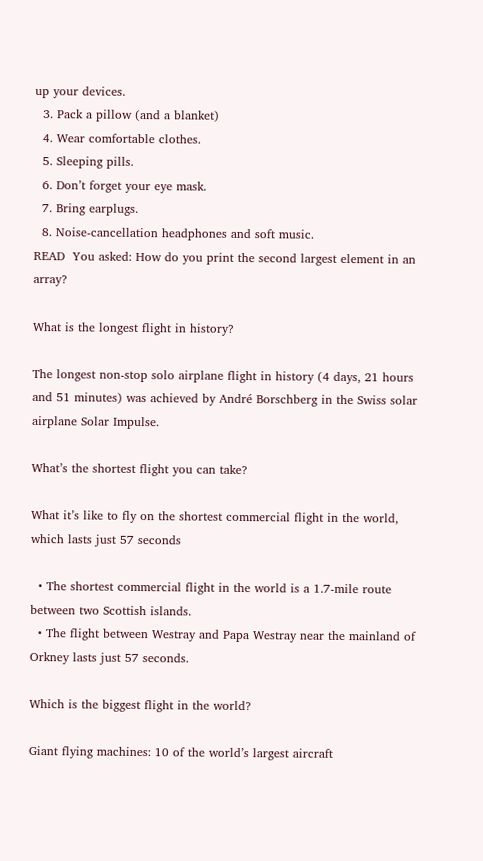up your devices.
  3. Pack a pillow (and a blanket)
  4. Wear comfortable clothes.
  5. Sleeping pills.
  6. Don’t forget your eye mask.
  7. Bring earplugs.
  8. Noise-cancellation headphones and soft music.
READ  You asked: How do you print the second largest element in an array?

What is the longest flight in history?

The longest non-stop solo airplane flight in history (4 days, 21 hours and 51 minutes) was achieved by André Borschberg in the Swiss solar airplane Solar Impulse.

What’s the shortest flight you can take?

What it’s like to fly on the shortest commercial flight in the world, which lasts just 57 seconds

  • The shortest commercial flight in the world is a 1.7-mile route between two Scottish islands.
  • The flight between Westray and Papa Westray near the mainland of Orkney lasts just 57 seconds.

Which is the biggest flight in the world?

Giant flying machines: 10 of the world’s largest aircraft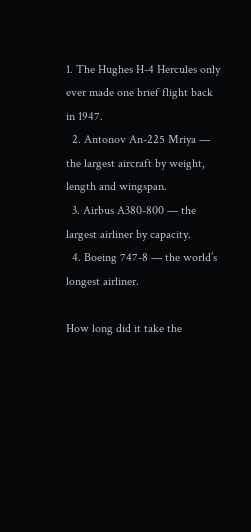1. The Hughes H-4 Hercules only ever made one brief flight back in 1947.
  2. Antonov An-225 Mriya — the largest aircraft by weight, length and wingspan.
  3. Airbus A380-800 — the largest airliner by capacity.
  4. Boeing 747-8 — the world’s longest airliner.

How long did it take the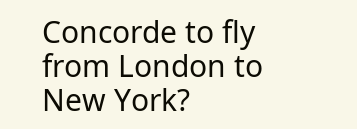Concorde to fly from London to New York?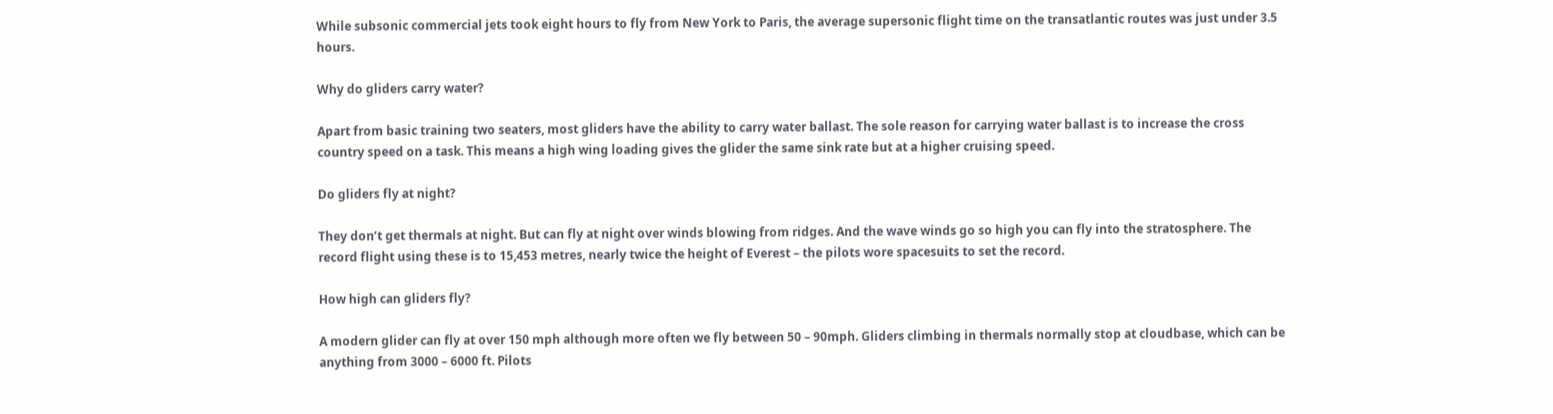While subsonic commercial jets took eight hours to fly from New York to Paris, the average supersonic flight time on the transatlantic routes was just under 3.5 hours.

Why do gliders carry water?

Apart from basic training two seaters, most gliders have the ability to carry water ballast. The sole reason for carrying water ballast is to increase the cross country speed on a task. This means a high wing loading gives the glider the same sink rate but at a higher cruising speed.

Do gliders fly at night?

They don’t get thermals at night. But can fly at night over winds blowing from ridges. And the wave winds go so high you can fly into the stratosphere. The record flight using these is to 15,453 metres, nearly twice the height of Everest – the pilots wore spacesuits to set the record.

How high can gliders fly?

A modern glider can fly at over 150 mph although more often we fly between 50 – 90mph. Gliders climbing in thermals normally stop at cloudbase, which can be anything from 3000 – 6000 ft. Pilots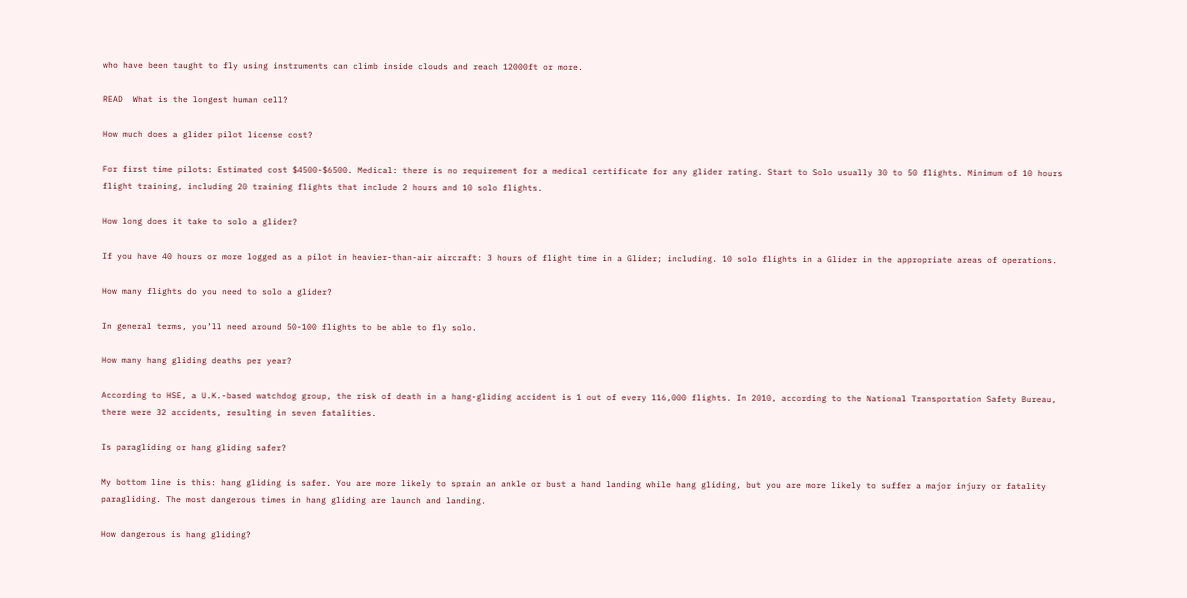who have been taught to fly using instruments can climb inside clouds and reach 12000ft or more.

READ  What is the longest human cell?

How much does a glider pilot license cost?

For first time pilots: Estimated cost $4500-$6500. Medical: there is no requirement for a medical certificate for any glider rating. Start to Solo usually 30 to 50 flights. Minimum of 10 hours flight training, including 20 training flights that include 2 hours and 10 solo flights.

How long does it take to solo a glider?

If you have 40 hours or more logged as a pilot in heavier-than-air aircraft: 3 hours of flight time in a Glider; including. 10 solo flights in a Glider in the appropriate areas of operations.

How many flights do you need to solo a glider?

In general terms, you’ll need around 50-100 flights to be able to fly solo.

How many hang gliding deaths per year?

According to HSE, a U.K.-based watchdog group, the risk of death in a hang-gliding accident is 1 out of every 116,000 flights. In 2010, according to the National Transportation Safety Bureau, there were 32 accidents, resulting in seven fatalities.

Is paragliding or hang gliding safer?

My bottom line is this: hang gliding is safer. You are more likely to sprain an ankle or bust a hand landing while hang gliding, but you are more likely to suffer a major injury or fatality paragliding. The most dangerous times in hang gliding are launch and landing.

How dangerous is hang gliding?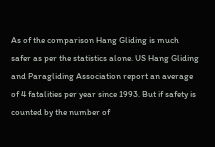As of the comparison Hang Gliding is much safer as per the statistics alone. US Hang Gliding and Paragliding Association report an average of 4 fatalities per year since 1993. But if safety is counted by the number of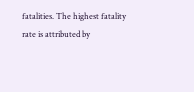fatalities. The highest fatality rate is attributed by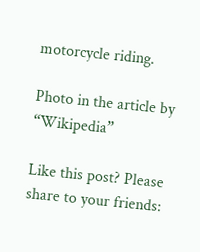motorcycle riding.

Photo in the article by “Wikipedia”

Like this post? Please share to your friends: